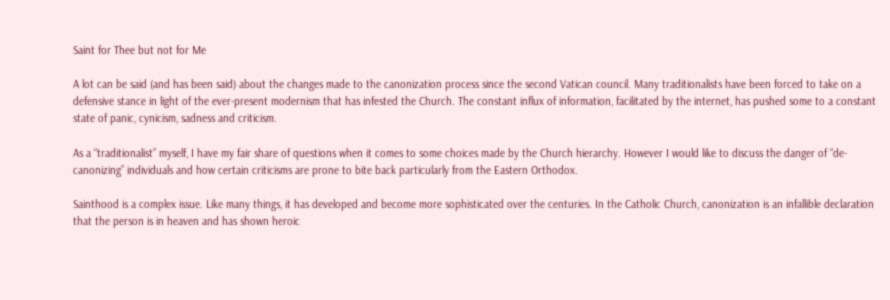Saint for Thee but not for Me

A lot can be said (and has been said) about the changes made to the canonization process since the second Vatican council. Many traditionalists have been forced to take on a defensive stance in light of the ever-present modernism that has infested the Church. The constant influx of information, facilitated by the internet, has pushed some to a constant state of panic, cynicism, sadness and criticism.

As a “traditionalist” myself, I have my fair share of questions when it comes to some choices made by the Church hierarchy. However I would like to discuss the danger of “de-canonizing” individuals and how certain criticisms are prone to bite back particularly from the Eastern Orthodox.

Sainthood is a complex issue. Like many things, it has developed and become more sophisticated over the centuries. In the Catholic Church, canonization is an infallible declaration that the person is in heaven and has shown heroic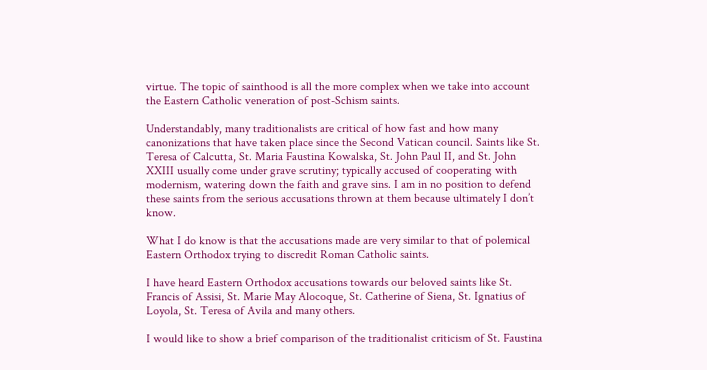virtue. The topic of sainthood is all the more complex when we take into account the Eastern Catholic veneration of post-Schism saints.

Understandably, many traditionalists are critical of how fast and how many canonizations that have taken place since the Second Vatican council. Saints like St. Teresa of Calcutta, St. Maria Faustina Kowalska, St. John Paul II, and St. John XXIII usually come under grave scrutiny; typically accused of cooperating with modernism, watering down the faith and grave sins. I am in no position to defend these saints from the serious accusations thrown at them because ultimately I don’t know.

What I do know is that the accusations made are very similar to that of polemical Eastern Orthodox trying to discredit Roman Catholic saints.

I have heard Eastern Orthodox accusations towards our beloved saints like St. Francis of Assisi, St. Marie May Alocoque, St. Catherine of Siena, St. Ignatius of Loyola, St. Teresa of Avila and many others.

I would like to show a brief comparison of the traditionalist criticism of St. Faustina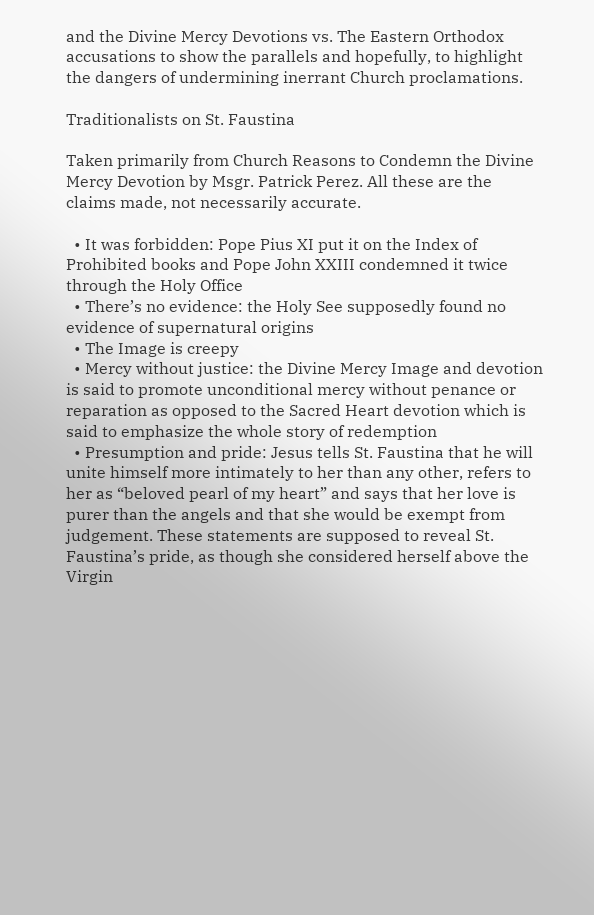and the Divine Mercy Devotions vs. The Eastern Orthodox accusations to show the parallels and hopefully, to highlight the dangers of undermining inerrant Church proclamations.

Traditionalists on St. Faustina

Taken primarily from Church Reasons to Condemn the Divine Mercy Devotion by Msgr. Patrick Perez. All these are the claims made, not necessarily accurate.

  • It was forbidden: Pope Pius XI put it on the Index of Prohibited books and Pope John XXIII condemned it twice through the Holy Office
  • There’s no evidence: the Holy See supposedly found no evidence of supernatural origins
  • The Image is creepy
  • Mercy without justice: the Divine Mercy Image and devotion is said to promote unconditional mercy without penance or reparation as opposed to the Sacred Heart devotion which is said to emphasize the whole story of redemption
  • Presumption and pride: Jesus tells St. Faustina that he will unite himself more intimately to her than any other, refers to her as “beloved pearl of my heart” and says that her love is purer than the angels and that she would be exempt from judgement. These statements are supposed to reveal St. Faustina’s pride, as though she considered herself above the Virgin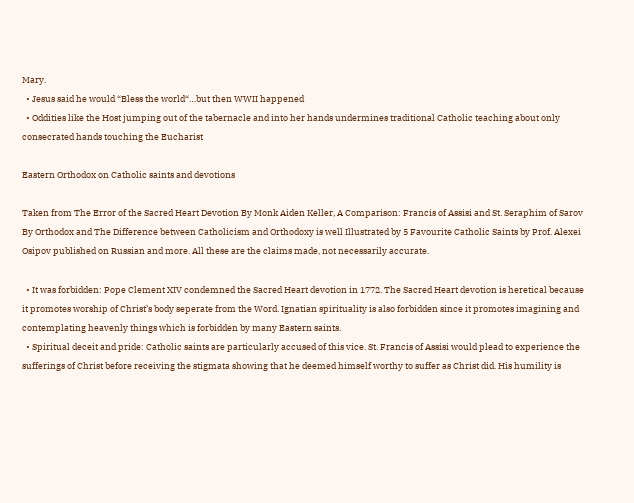Mary.
  • Jesus said he would “Bless the world“…but then WWII happened
  • Oddities like the Host jumping out of the tabernacle and into her hands undermines traditional Catholic teaching about only consecrated hands touching the Eucharist

Eastern Orthodox on Catholic saints and devotions

Taken from The Error of the Sacred Heart Devotion By Monk Aiden Keller, A Comparison: Francis of Assisi and St. Seraphim of Sarov By Orthodox and The Difference between Catholicism and Orthodoxy is well Illustrated by 5 Favourite Catholic Saints by Prof. Alexei Osipov published on Russian and more. All these are the claims made, not necessarily accurate.

  • It was forbidden: Pope Clement XIV condemned the Sacred Heart devotion in 1772. The Sacred Heart devotion is heretical because it promotes worship of Christ’s body seperate from the Word. Ignatian spirituality is also forbidden since it promotes imagining and contemplating heavenly things which is forbidden by many Eastern saints.
  • Spiritual deceit and pride: Catholic saints are particularly accused of this vice. St. Francis of Assisi would plead to experience the sufferings of Christ before receiving the stigmata showing that he deemed himself worthy to suffer as Christ did. His humility is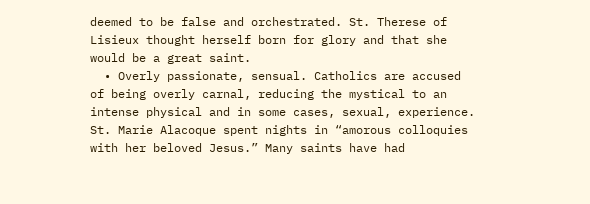deemed to be false and orchestrated. St. Therese of Lisieux thought herself born for glory and that she would be a great saint.
  • Overly passionate, sensual. Catholics are accused of being overly carnal, reducing the mystical to an intense physical and in some cases, sexual, experience. St. Marie Alacoque spent nights in “amorous colloquies with her beloved Jesus.” Many saints have had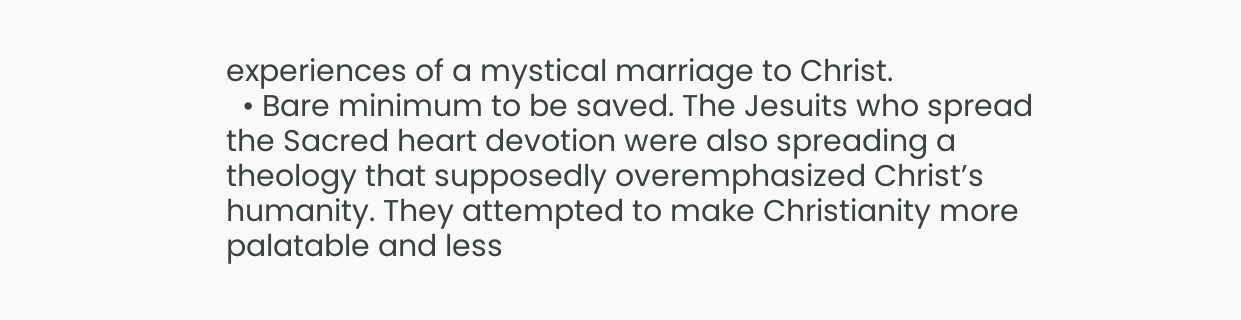experiences of a mystical marriage to Christ.
  • Bare minimum to be saved. The Jesuits who spread the Sacred heart devotion were also spreading a theology that supposedly overemphasized Christ’s humanity. They attempted to make Christianity more palatable and less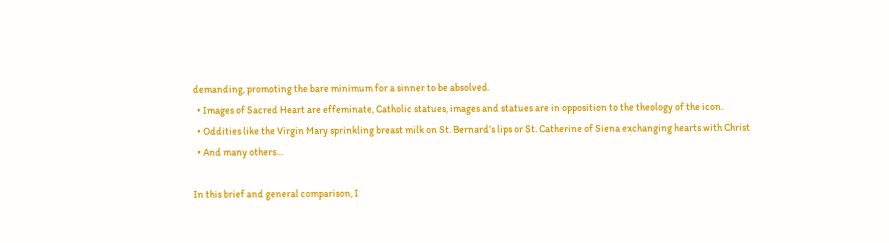demanding, promoting the bare minimum for a sinner to be absolved.
  • Images of Sacred Heart are effeminate, Catholic statues, images and statues are in opposition to the theology of the icon.
  • Oddities like the Virgin Mary sprinkling breast milk on St. Bernard’s lips or St. Catherine of Siena exchanging hearts with Christ
  • And many others…

In this brief and general comparison, I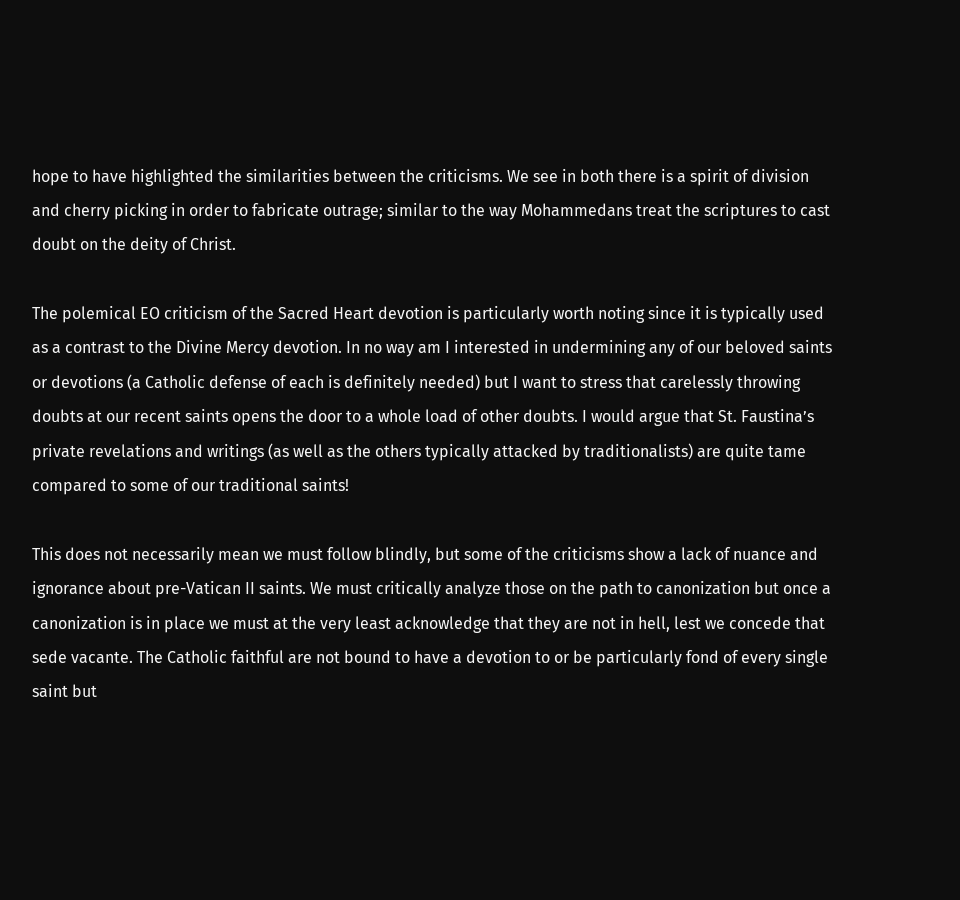hope to have highlighted the similarities between the criticisms. We see in both there is a spirit of division and cherry picking in order to fabricate outrage; similar to the way Mohammedans treat the scriptures to cast doubt on the deity of Christ.

The polemical EO criticism of the Sacred Heart devotion is particularly worth noting since it is typically used as a contrast to the Divine Mercy devotion. In no way am I interested in undermining any of our beloved saints or devotions (a Catholic defense of each is definitely needed) but I want to stress that carelessly throwing doubts at our recent saints opens the door to a whole load of other doubts. I would argue that St. Faustina’s private revelations and writings (as well as the others typically attacked by traditionalists) are quite tame compared to some of our traditional saints!

This does not necessarily mean we must follow blindly, but some of the criticisms show a lack of nuance and ignorance about pre-Vatican II saints. We must critically analyze those on the path to canonization but once a canonization is in place we must at the very least acknowledge that they are not in hell, lest we concede that sede vacante. The Catholic faithful are not bound to have a devotion to or be particularly fond of every single saint but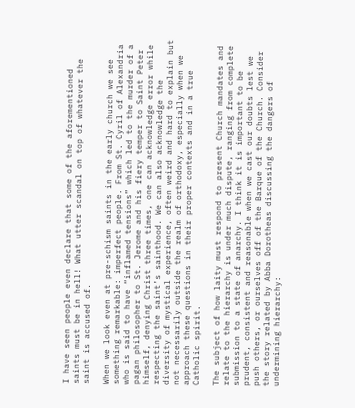I have seen people even declare that some of the aforementioned saints must be in hell! What utter scandal on top of whatever the saint is accused of.

When we look even at pre-schism saints in the early church we see something remarkable: imperfect people. From St. Cyril of Alexandria who is said to have “inflamed tensions” which led to the murder of a pagan philosopher to St. Jerome and his fiery temper to Saint Peter himself, denying Christ three times, one can acknowledge error while respecting the saint’s sainthood. We can also acknowledge the diversity of mystical experience, often weird and hard to explain but not necessarily outside the realm of orthodoxy, especially when we approach these questions in their proper contexts and in a true Catholic spirit.

The subject of how laity must respond to present Church mandates and relate to the hierarchy is under much dispute, ranging from complete submission to a state of anarchy. I think it is important to be prudent, consistent and reasonable when we cast our doubts lest we push others, or ourselves off of the Barque of the Church. Consider the story related by Abba Dorotheas discussing the dangers of undermining hierarchy: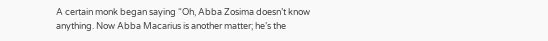A certain monk began saying “Oh, Abba Zosima doesn’t know anything. Now Abba Macarius is another matter; he’s the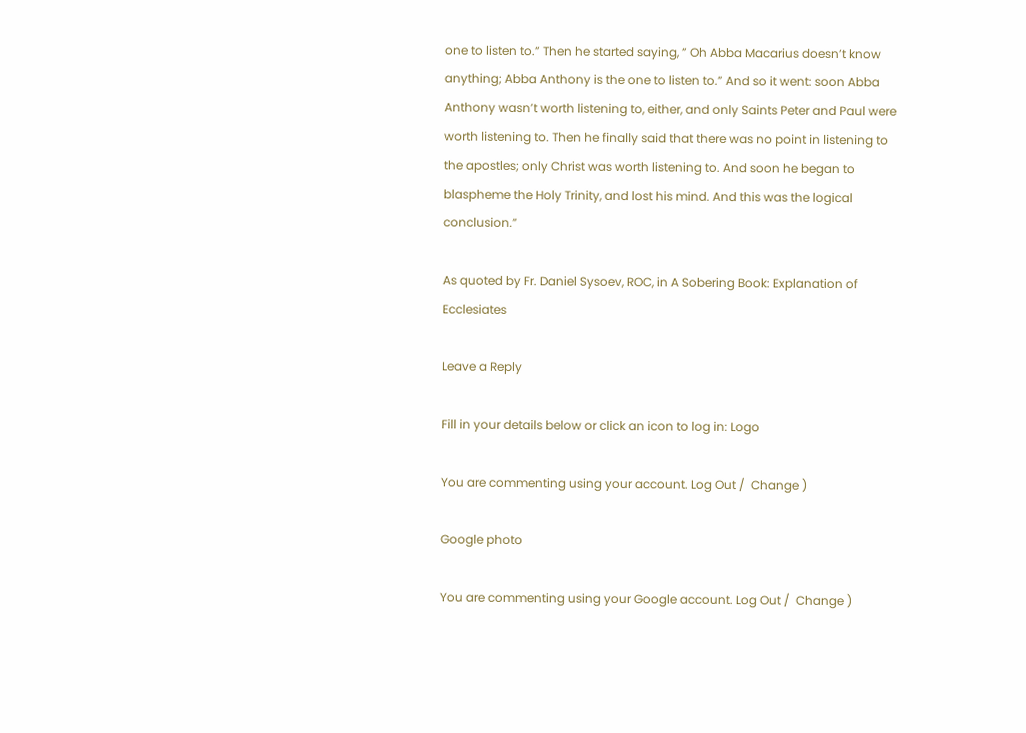one to listen to.” Then he started saying, ” Oh Abba Macarius doesn’t know anything; Abba Anthony is the one to listen to.” And so it went: soon Abba Anthony wasn’t worth listening to, either, and only Saints Peter and Paul were worth listening to. Then he finally said that there was no point in listening to the apostles; only Christ was worth listening to. And soon he began to blaspheme the Holy Trinity, and lost his mind. And this was the logical conclusion.”

As quoted by Fr. Daniel Sysoev, ROC, in A Sobering Book: Explanation of Ecclesiates

Leave a Reply

Fill in your details below or click an icon to log in: Logo

You are commenting using your account. Log Out /  Change )

Google photo

You are commenting using your Google account. Log Out /  Change )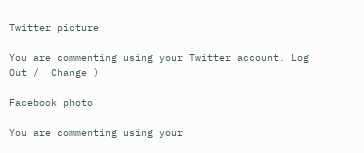Twitter picture

You are commenting using your Twitter account. Log Out /  Change )

Facebook photo

You are commenting using your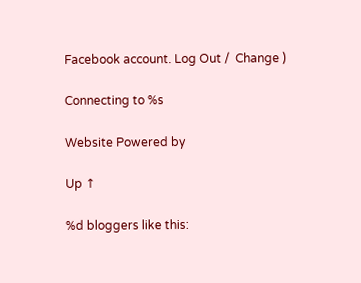Facebook account. Log Out /  Change )

Connecting to %s

Website Powered by

Up ↑

%d bloggers like this: